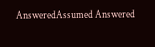AnsweredAssumed Answered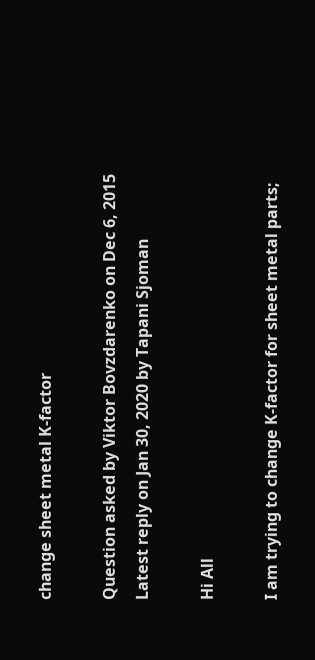change sheet metal K-factor

Question asked by Viktor Bovzdarenko on Dec 6, 2015
Latest reply on Jan 30, 2020 by Tapani Sjoman

Hi All

I am trying to change K-factor for sheet metal parts;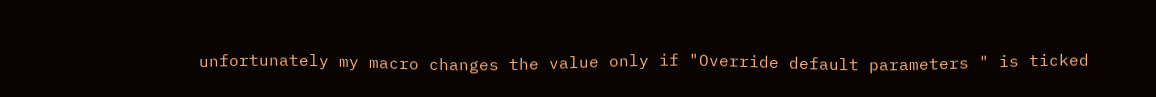unfortunately my macro changes the value only if "Override default parameters " is ticked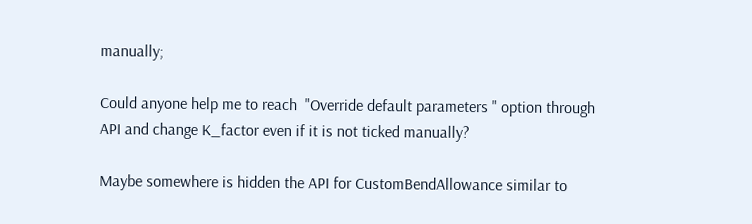manually;

Could anyone help me to reach  "Override default parameters " option through API and change K_factor even if it is not ticked manually?

Maybe somewhere is hidden the API for CustomBendAllowance similar to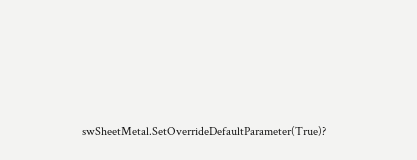swSheetMetal.SetOverrideDefaultParameter(True)?